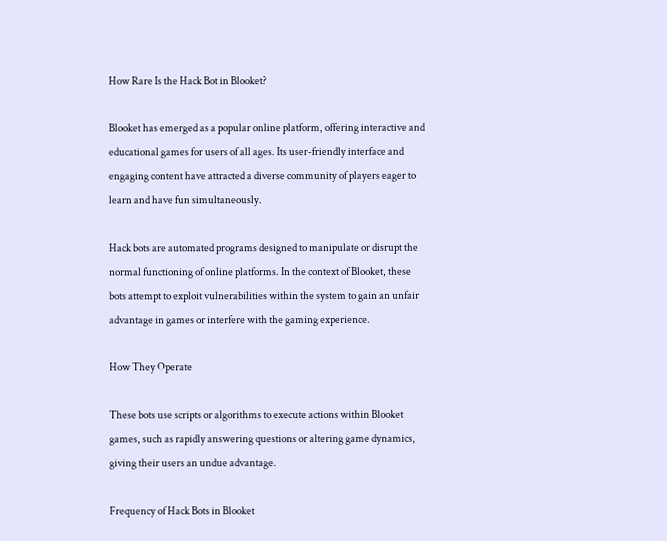How Rare Is the Hack Bot in Blooket?

Blooket has emerged as a popular online platform, offering interactive and educational games for users of all ages. Its user-friendly interface and engaging content have attracted a diverse community of players eager to learn and have fun simultaneously.

Hack bots are automated programs designed to manipulate or disrupt the normal functioning of online platforms. In the context of Blooket, these bots attempt to exploit vulnerabilities within the system to gain an unfair advantage in games or interfere with the gaming experience.

How They Operate

These bots use scripts or algorithms to execute actions within Blooket games, such as rapidly answering questions or altering game dynamics, giving their users an undue advantage.

Frequency of Hack Bots in Blooket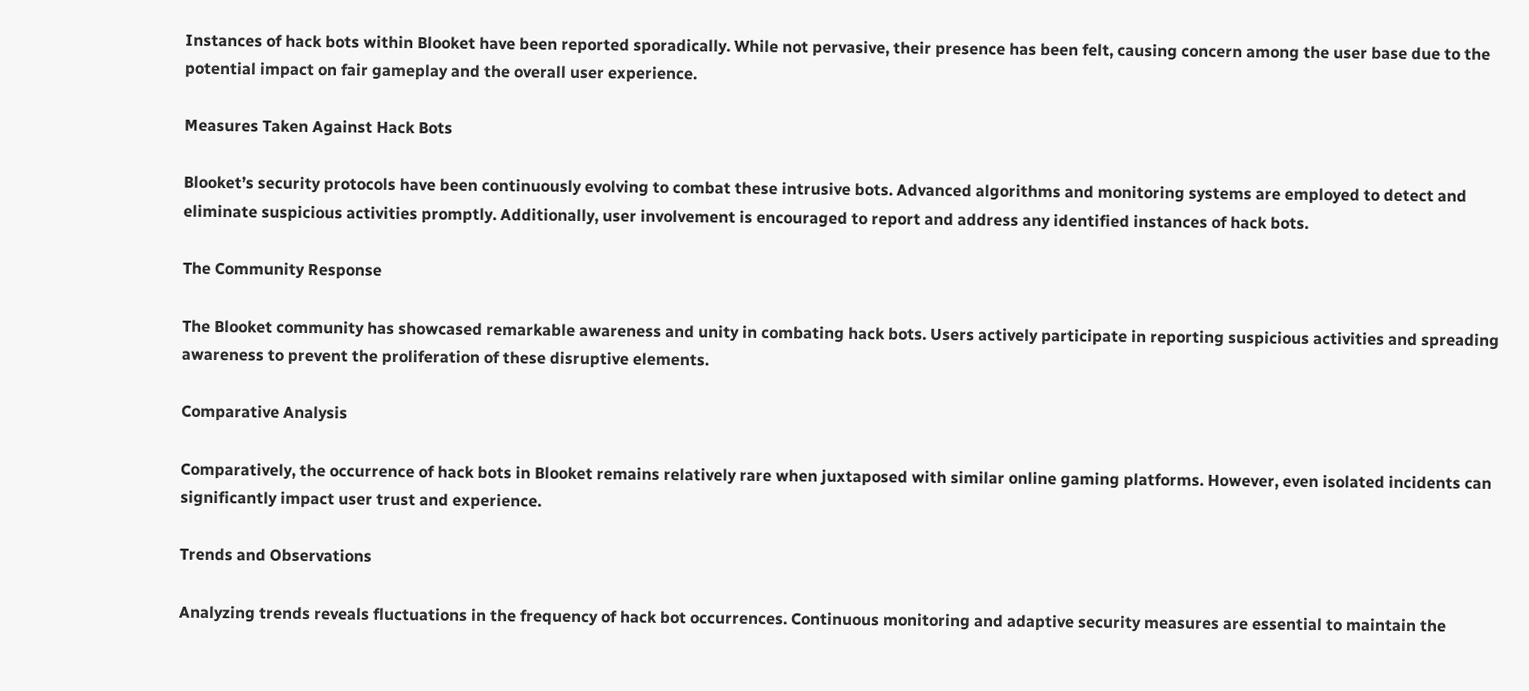Instances of hack bots within Blooket have been reported sporadically. While not pervasive, their presence has been felt, causing concern among the user base due to the potential impact on fair gameplay and the overall user experience.

Measures Taken Against Hack Bots

Blooket’s security protocols have been continuously evolving to combat these intrusive bots. Advanced algorithms and monitoring systems are employed to detect and eliminate suspicious activities promptly. Additionally, user involvement is encouraged to report and address any identified instances of hack bots.

The Community Response

The Blooket community has showcased remarkable awareness and unity in combating hack bots. Users actively participate in reporting suspicious activities and spreading awareness to prevent the proliferation of these disruptive elements.

Comparative Analysis

Comparatively, the occurrence of hack bots in Blooket remains relatively rare when juxtaposed with similar online gaming platforms. However, even isolated incidents can significantly impact user trust and experience.

Trends and Observations

Analyzing trends reveals fluctuations in the frequency of hack bot occurrences. Continuous monitoring and adaptive security measures are essential to maintain the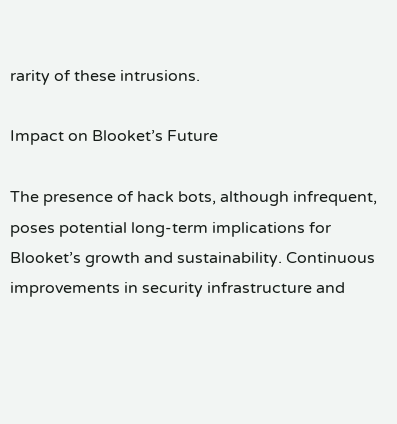rarity of these intrusions.

Impact on Blooket’s Future

The presence of hack bots, although infrequent, poses potential long-term implications for Blooket’s growth and sustainability. Continuous improvements in security infrastructure and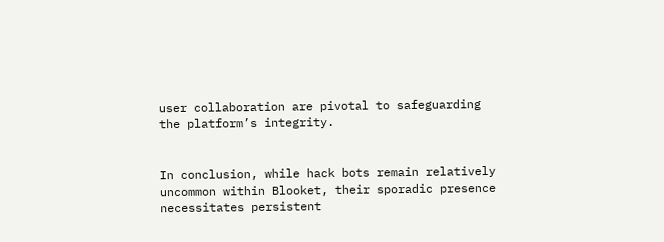user collaboration are pivotal to safeguarding the platform’s integrity.


In conclusion, while hack bots remain relatively uncommon within Blooket, their sporadic presence necessitates persistent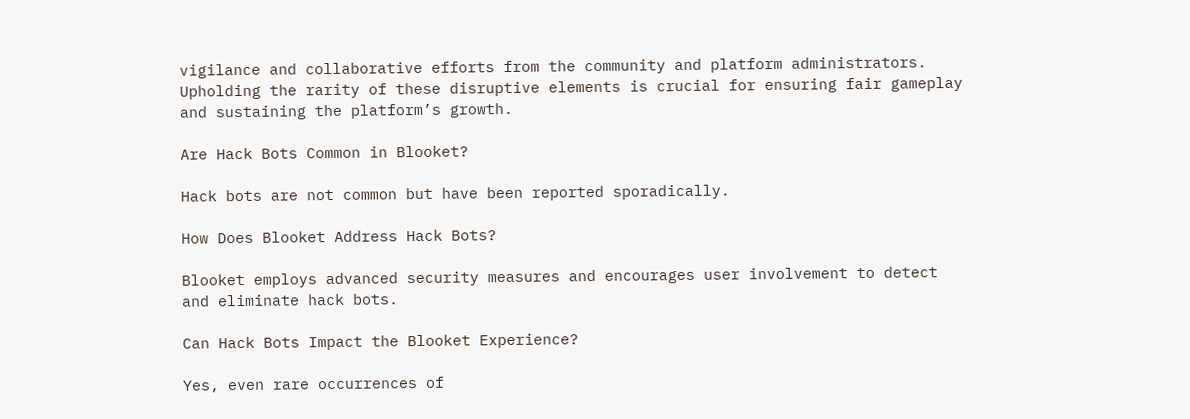vigilance and collaborative efforts from the community and platform administrators. Upholding the rarity of these disruptive elements is crucial for ensuring fair gameplay and sustaining the platform’s growth.

Are Hack Bots Common in Blooket?

Hack bots are not common but have been reported sporadically.

How Does Blooket Address Hack Bots?

Blooket employs advanced security measures and encourages user involvement to detect and eliminate hack bots.

Can Hack Bots Impact the Blooket Experience?

Yes, even rare occurrences of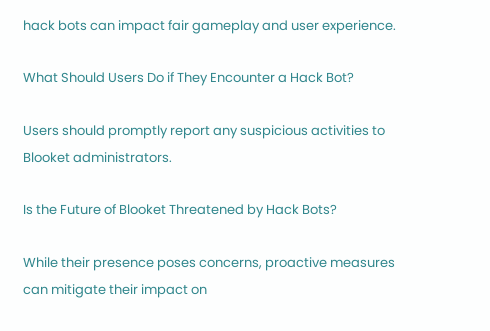hack bots can impact fair gameplay and user experience.

What Should Users Do if They Encounter a Hack Bot?

Users should promptly report any suspicious activities to Blooket administrators.

Is the Future of Blooket Threatened by Hack Bots?

While their presence poses concerns, proactive measures can mitigate their impact on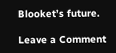Blooket’s future.

Leave a Comment